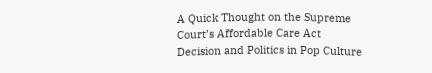A Quick Thought on the Supreme Court’s Affordable Care Act Decision and Politics in Pop Culture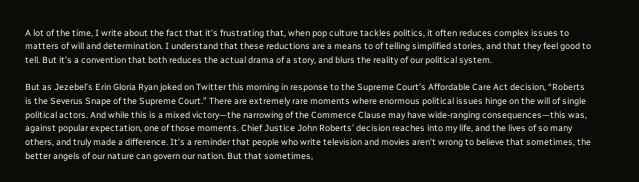A lot of the time, I write about the fact that it’s frustrating that, when pop culture tackles politics, it often reduces complex issues to matters of will and determination. I understand that these reductions are a means to of telling simplified stories, and that they feel good to tell. But it’s a convention that both reduces the actual drama of a story, and blurs the reality of our political system.

But as Jezebel’s Erin Gloria Ryan joked on Twitter this morning in response to the Supreme Court’s Affordable Care Act decision, “Roberts is the Severus Snape of the Supreme Court.” There are extremely rare moments where enormous political issues hinge on the will of single political actors. And while this is a mixed victory—the narrowing of the Commerce Clause may have wide-ranging consequences—this was, against popular expectation, one of those moments. Chief Justice John Roberts’ decision reaches into my life, and the lives of so many others, and truly made a difference. It’s a reminder that people who write television and movies aren’t wrong to believe that sometimes, the better angels of our nature can govern our nation. But that sometimes,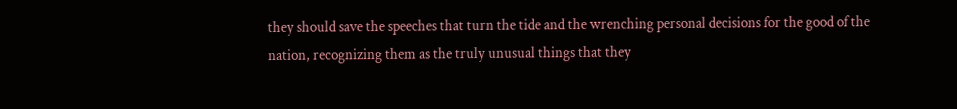they should save the speeches that turn the tide and the wrenching personal decisions for the good of the nation, recognizing them as the truly unusual things that they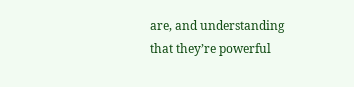are, and understanding that they’re powerful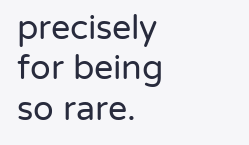precisely for being so rare.